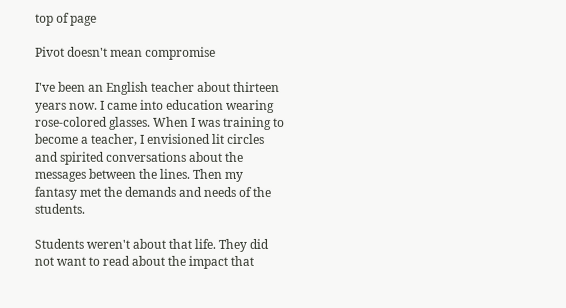top of page

Pivot doesn't mean compromise

I've been an English teacher about thirteen years now. I came into education wearing rose-colored glasses. When I was training to become a teacher, I envisioned lit circles and spirited conversations about the messages between the lines. Then my fantasy met the demands and needs of the students.

Students weren't about that life. They did not want to read about the impact that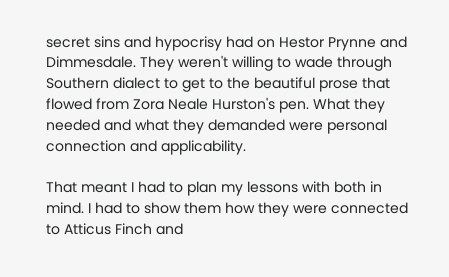secret sins and hypocrisy had on Hestor Prynne and Dimmesdale. They weren't willing to wade through Southern dialect to get to the beautiful prose that flowed from Zora Neale Hurston's pen. What they needed and what they demanded were personal connection and applicability.

That meant I had to plan my lessons with both in mind. I had to show them how they were connected to Atticus Finch and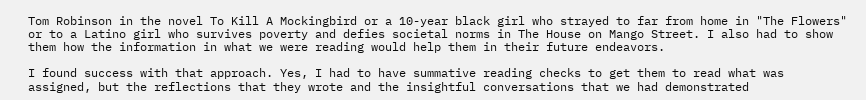Tom Robinson in the novel To Kill A Mockingbird or a 10-year black girl who strayed to far from home in "The Flowers" or to a Latino girl who survives poverty and defies societal norms in The House on Mango Street. I also had to show them how the information in what we were reading would help them in their future endeavors.

I found success with that approach. Yes, I had to have summative reading checks to get them to read what was assigned, but the reflections that they wrote and the insightful conversations that we had demonstrated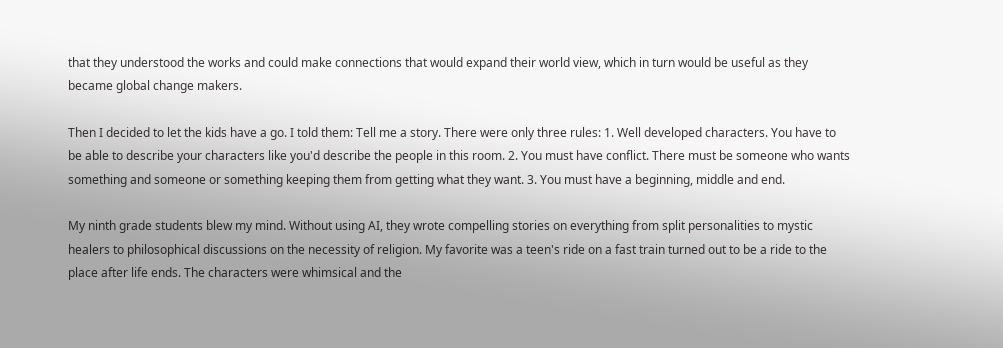that they understood the works and could make connections that would expand their world view, which in turn would be useful as they became global change makers.

Then I decided to let the kids have a go. I told them: Tell me a story. There were only three rules: 1. Well developed characters. You have to be able to describe your characters like you'd describe the people in this room. 2. You must have conflict. There must be someone who wants something and someone or something keeping them from getting what they want. 3. You must have a beginning, middle and end.

My ninth grade students blew my mind. Without using AI, they wrote compelling stories on everything from split personalities to mystic healers to philosophical discussions on the necessity of religion. My favorite was a teen's ride on a fast train turned out to be a ride to the place after life ends. The characters were whimsical and the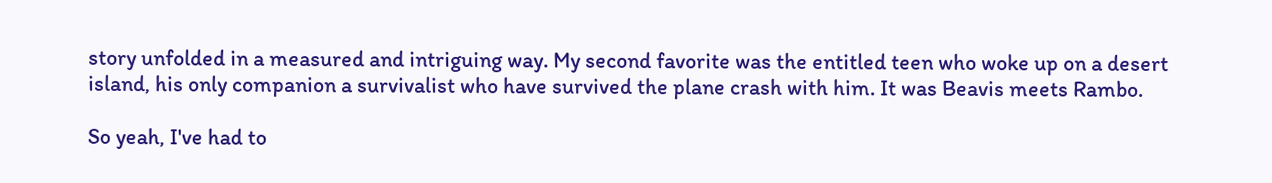story unfolded in a measured and intriguing way. My second favorite was the entitled teen who woke up on a desert island, his only companion a survivalist who have survived the plane crash with him. It was Beavis meets Rambo.

So yeah, I've had to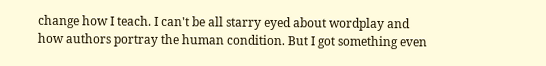change how I teach. I can't be all starry eyed about wordplay and how authors portray the human condition. But I got something even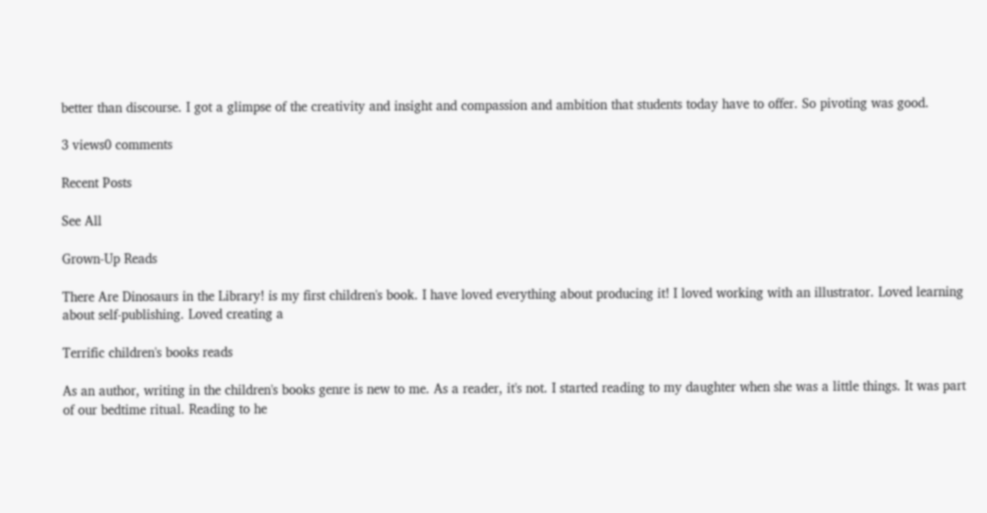better than discourse. I got a glimpse of the creativity and insight and compassion and ambition that students today have to offer. So pivoting was good.

3 views0 comments

Recent Posts

See All

Grown-Up Reads

There Are Dinosaurs in the Library! is my first children's book. I have loved everything about producing it! I loved working with an illustrator. Loved learning about self-publishing. Loved creating a

Terrific children's books reads

As an author, writing in the children's books genre is new to me. As a reader, it's not. I started reading to my daughter when she was a little things. It was part of our bedtime ritual. Reading to he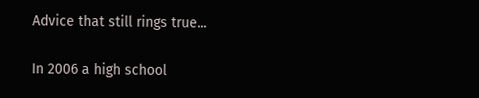Advice that still rings true...

In 2006 a high school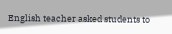English teacher asked students to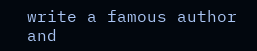write a famous author and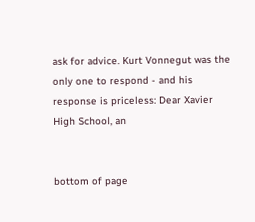ask for advice. Kurt Vonnegut was the only one to respond - and his response is priceless: Dear Xavier High School, an


bottom of page